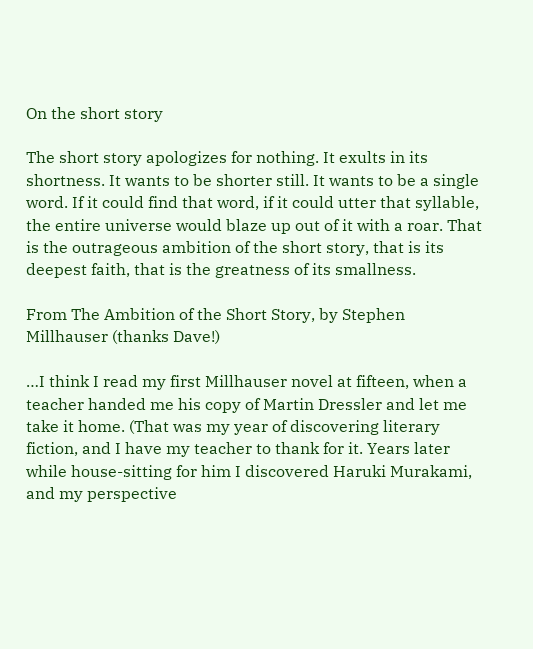On the short story

The short story apologizes for nothing. It exults in its shortness. It wants to be shorter still. It wants to be a single word. If it could find that word, if it could utter that syllable, the entire universe would blaze up out of it with a roar. That is the outrageous ambition of the short story, that is its deepest faith, that is the greatness of its smallness.

From The Ambition of the Short Story, by Stephen Millhauser (thanks Dave!)

…I think I read my first Millhauser novel at fifteen, when a teacher handed me his copy of Martin Dressler and let me take it home. (That was my year of discovering literary fiction, and I have my teacher to thank for it. Years later while house-sitting for him I discovered Haruki Murakami, and my perspective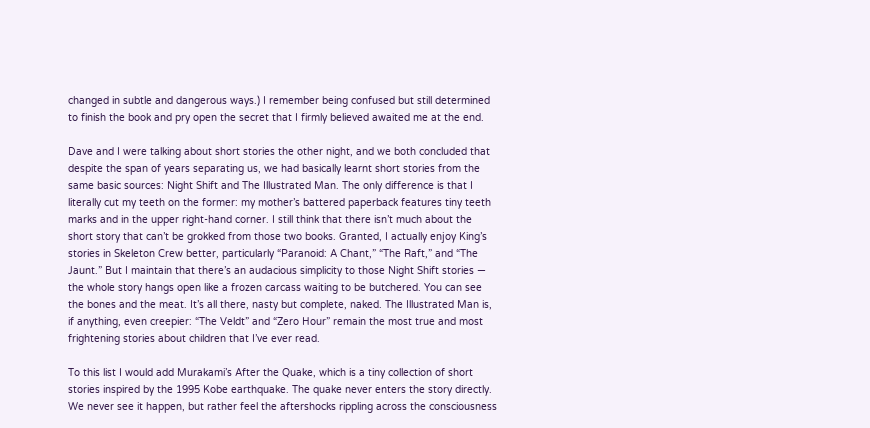changed in subtle and dangerous ways.) I remember being confused but still determined to finish the book and pry open the secret that I firmly believed awaited me at the end.

Dave and I were talking about short stories the other night, and we both concluded that despite the span of years separating us, we had basically learnt short stories from the same basic sources: Night Shift and The Illustrated Man. The only difference is that I literally cut my teeth on the former: my mother’s battered paperback features tiny teeth marks and in the upper right-hand corner. I still think that there isn’t much about the short story that can’t be grokked from those two books. Granted, I actually enjoy King’s stories in Skeleton Crew better, particularly “Paranoid: A Chant,” “The Raft,” and “The Jaunt.” But I maintain that there’s an audacious simplicity to those Night Shift stories — the whole story hangs open like a frozen carcass waiting to be butchered. You can see the bones and the meat. It’s all there, nasty but complete, naked. The Illustrated Man is, if anything, even creepier: “The Veldt” and “Zero Hour” remain the most true and most frightening stories about children that I’ve ever read.

To this list I would add Murakami’s After the Quake, which is a tiny collection of short stories inspired by the 1995 Kobe earthquake. The quake never enters the story directly. We never see it happen, but rather feel the aftershocks rippling across the consciousness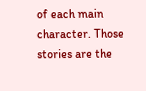of each main character. Those stories are the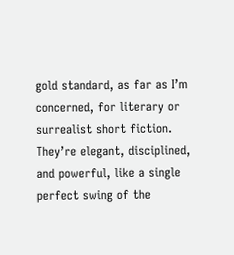gold standard, as far as I’m concerned, for literary or surrealist short fiction. They’re elegant, disciplined, and powerful, like a single perfect swing of the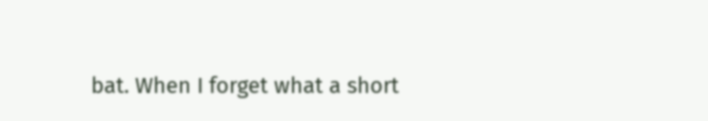bat. When I forget what a short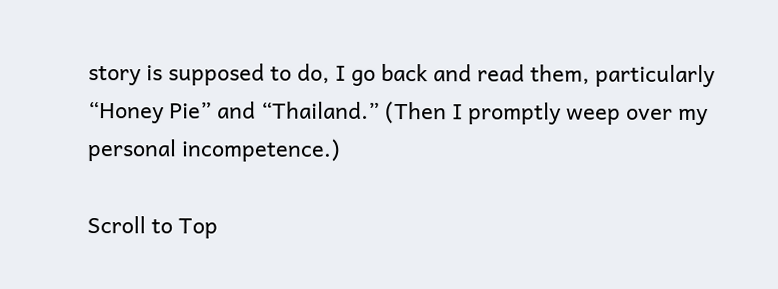story is supposed to do, I go back and read them, particularly “Honey Pie” and “Thailand.” (Then I promptly weep over my personal incompetence.)

Scroll to Top